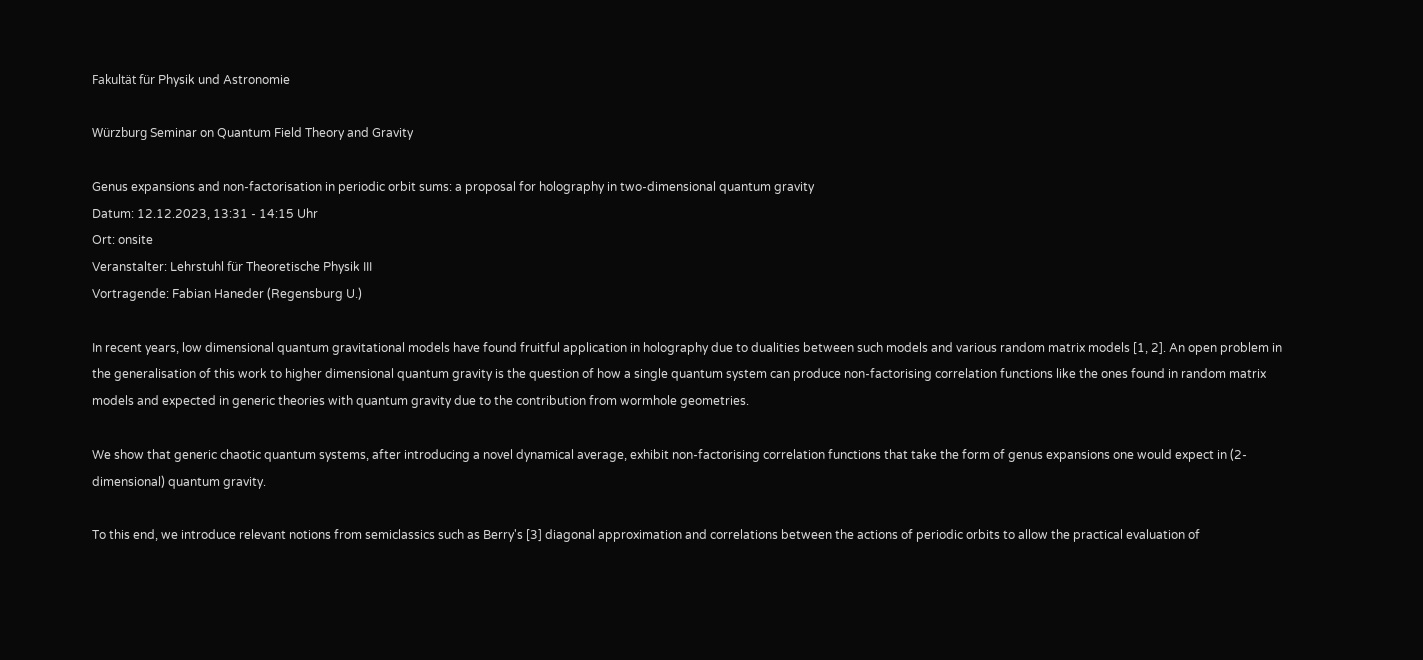Fakultät für Physik und Astronomie

Würzburg Seminar on Quantum Field Theory and Gravity

Genus expansions and non-factorisation in periodic orbit sums: a proposal for holography in two-dimensional quantum gravity
Datum: 12.12.2023, 13:31 - 14:15 Uhr
Ort: onsite
Veranstalter: Lehrstuhl für Theoretische Physik III
Vortragende: Fabian Haneder (Regensburg U.)

In recent years, low dimensional quantum gravitational models have found fruitful application in holography due to dualities between such models and various random matrix models [1, 2]. An open problem in the generalisation of this work to higher dimensional quantum gravity is the question of how a single quantum system can produce non-factorising correlation functions like the ones found in random matrix models and expected in generic theories with quantum gravity due to the contribution from wormhole geometries.

We show that generic chaotic quantum systems, after introducing a novel dynamical average, exhibit non-factorising correlation functions that take the form of genus expansions one would expect in (2-dimensional) quantum gravity.

To this end, we introduce relevant notions from semiclassics such as Berry's [3] diagonal approximation and correlations between the actions of periodic orbits to allow the practical evaluation of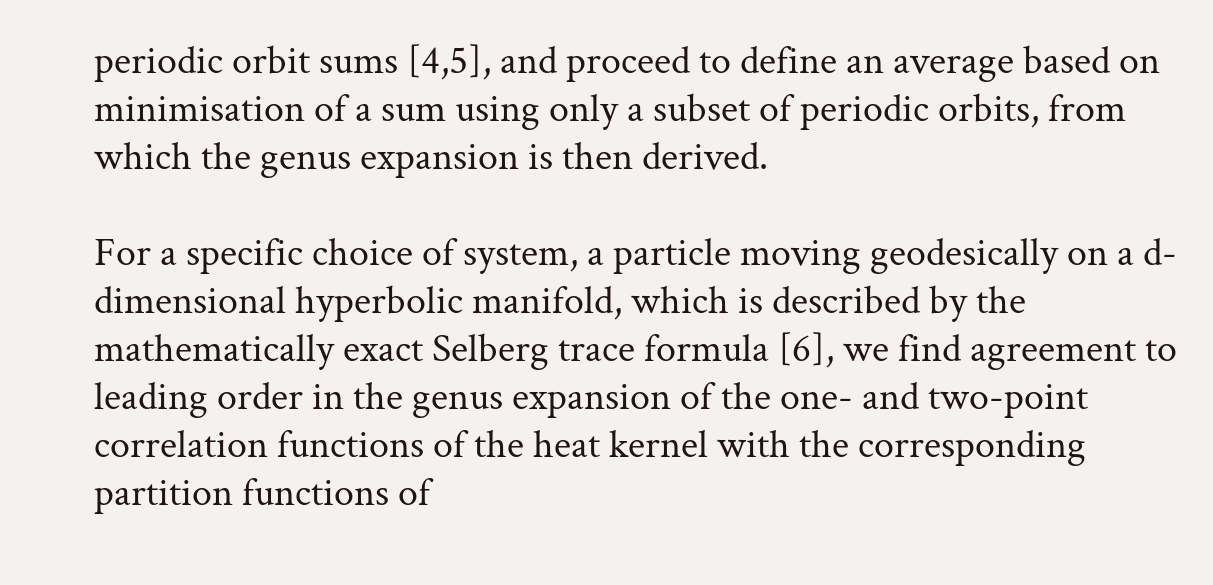periodic orbit sums [4,5], and proceed to define an average based on minimisation of a sum using only a subset of periodic orbits, from which the genus expansion is then derived.

For a specific choice of system, a particle moving geodesically on a d-dimensional hyperbolic manifold, which is described by the mathematically exact Selberg trace formula [6], we find agreement to leading order in the genus expansion of the one- and two-point correlation functions of the heat kernel with the corresponding partition functions of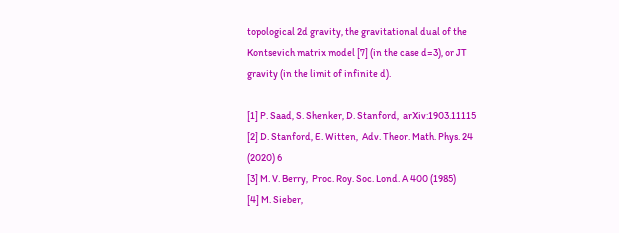topological 2d gravity, the gravitational dual of the Kontsevich matrix model [7] (in the case d=3), or JT gravity (in the limit of infinite d).

[1] P. Saad, S. Shenker, D. Stanford,  arXiv:1903.11115
[2] D. Stanford, E. Witten,  Adv. Theor. Math. Phys. 24 (2020) 6
[3] M. V. Berry,  Proc. Roy. Soc. Lond. A 400 (1985)
[4] M. Sieber,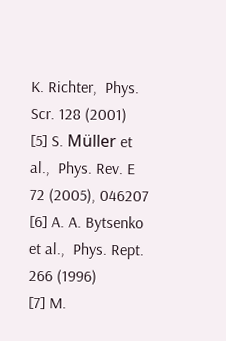K. Richter,  Phys. Scr. 128 (2001)
[5] S. Müller et al.,  Phys. Rev. E 72 (2005), 046207
[6] A. A. Bytsenko et al.,  Phys. Rept. 266 (1996)
[7] M.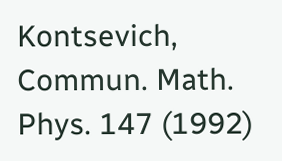Kontsevich,  Commun. Math. Phys. 147 (1992)